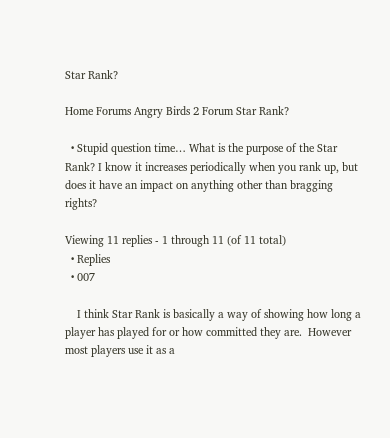Star Rank?

Home Forums Angry Birds 2 Forum Star Rank?

  • Stupid question time… What is the purpose of the Star Rank? I know it increases periodically when you rank up, but does it have an impact on anything other than bragging rights?

Viewing 11 replies - 1 through 11 (of 11 total)
  • Replies
  • 007

    I think Star Rank is basically a way of showing how long a player has played for or how committed they are.  However most players use it as a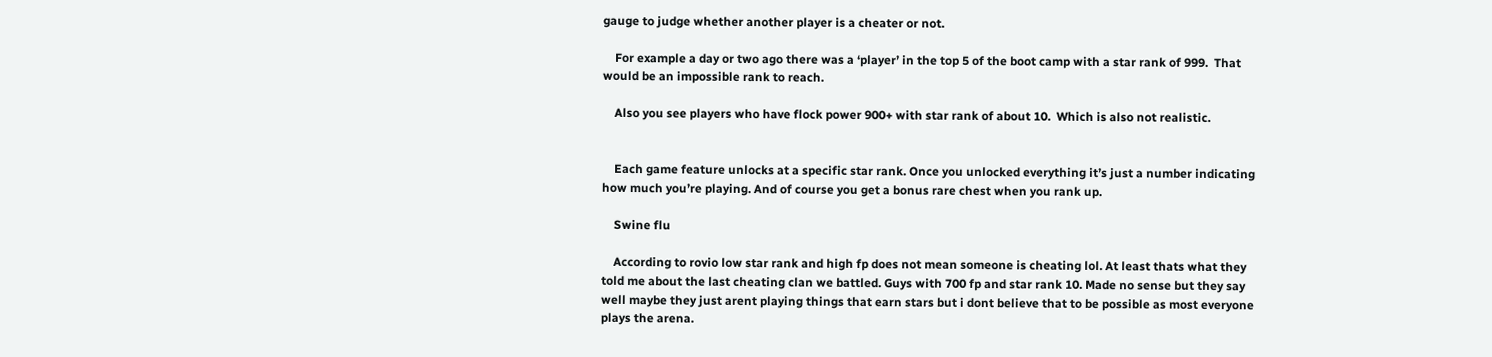gauge to judge whether another player is a cheater or not.

    For example a day or two ago there was a ‘player’ in the top 5 of the boot camp with a star rank of 999.  That would be an impossible rank to reach.

    Also you see players who have flock power 900+ with star rank of about 10.  Which is also not realistic.


    Each game feature unlocks at a specific star rank. Once you unlocked everything it’s just a number indicating how much you’re playing. And of course you get a bonus rare chest when you rank up.

    Swine flu

    According to rovio low star rank and high fp does not mean someone is cheating lol. At least thats what they told me about the last cheating clan we battled. Guys with 700 fp and star rank 10. Made no sense but they say well maybe they just arent playing things that earn stars but i dont believe that to be possible as most everyone plays the arena.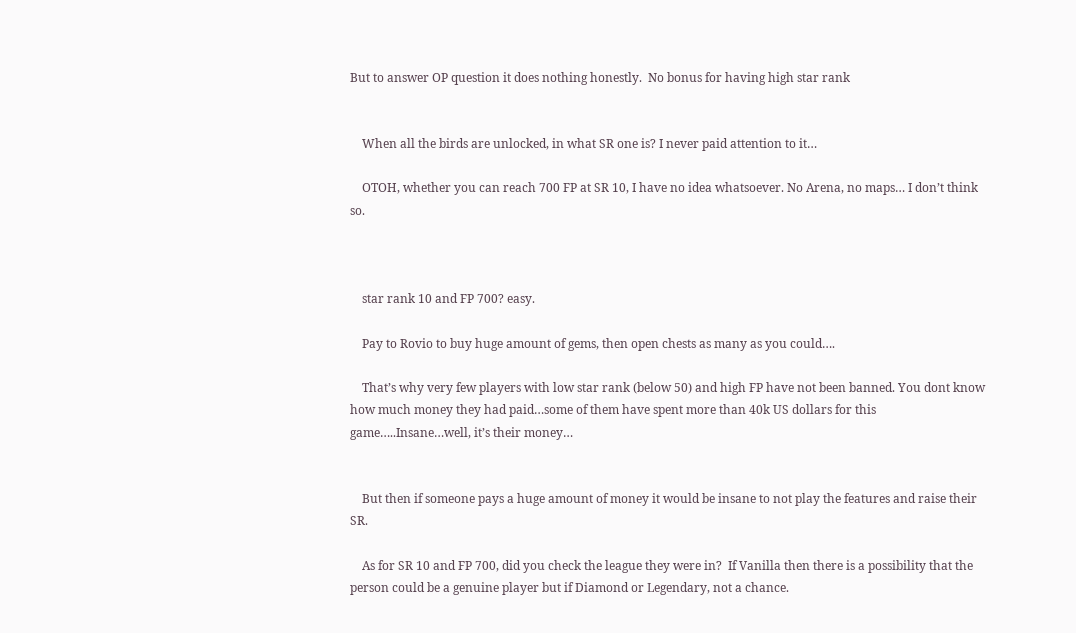But to answer OP question it does nothing honestly.  No bonus for having high star rank


    When all the birds are unlocked, in what SR one is? I never paid attention to it…

    OTOH, whether you can reach 700 FP at SR 10, I have no idea whatsoever. No Arena, no maps… I don’t think so.



    star rank 10 and FP 700? easy.

    Pay to Rovio to buy huge amount of gems, then open chests as many as you could….

    That’s why very few players with low star rank (below 50) and high FP have not been banned. You dont know how much money they had paid…some of them have spent more than 40k US dollars for this game…..Insane…well, it’s their money…


    But then if someone pays a huge amount of money it would be insane to not play the features and raise their SR.

    As for SR 10 and FP 700, did you check the league they were in?  If Vanilla then there is a possibility that the person could be a genuine player but if Diamond or Legendary, not a chance.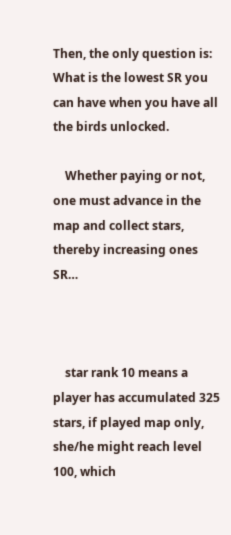Then, the only question is: What is the lowest SR you can have when you have all the birds unlocked.

    Whether paying or not, one must advance in the map and collect stars, thereby increasing ones SR…



    star rank 10 means a player has accumulated 325 stars, if played map only, she/he might reach level 100, which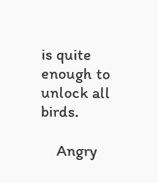is quite enough to unlock all birds.

    Angry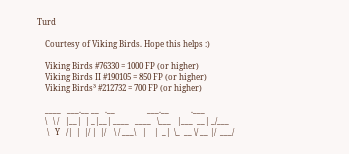Turd

    Courtesy of Viking Birds. Hope this helps :)

    Viking Birds #76330 = 1000 FP (or higher)
    Viking Birds II #190105 = 850 FP (or higher)
    Viking Birds³ #212732 = 700 FP (or higher)

    ____   ___.__ __   .__                ___.__           .___
    \   \ /   |__|  | _|__| ____   ____   \___   |___  __| _/___
     \   Y   /|  |  |/ |  |/    \ / ___\   |    |  _|  \_  __ \/ __ |/  ___/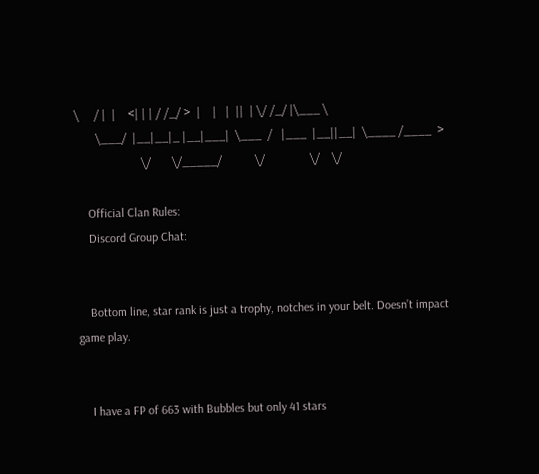\     / |  |    <| | | / /_/ >  |    |   |  ||  | \/ /_/ |\___ \
       \___/  |__|__|_ |__|___|  \___  /   |___  |__||__|  \____ /____  >
                      \/       \/_____/           \/               \/    \/

    Official Clan Rules:
    Discord Group Chat:


    Bottom line, star rank is just a trophy, notches in your belt. Doesn’t impact game play.


    I have a FP of 663 with Bubbles but only 41 stars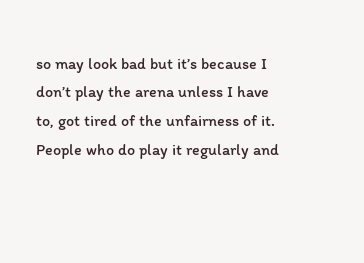so may look bad but it’s because I don’t play the arena unless I have to, got tired of the unfairness of it. People who do play it regularly and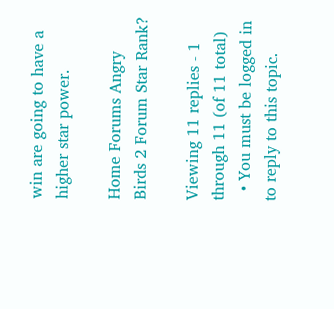win are going to have a higher star power.

Home Forums Angry Birds 2 Forum Star Rank?

Viewing 11 replies - 1 through 11 (of 11 total)
  • You must be logged in to reply to this topic.